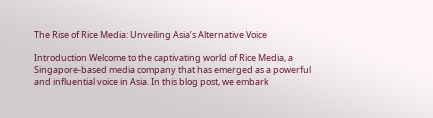The Rise of Rice Media: Unveiling Asia’s Alternative Voice

Introduction Welcome to the captivating world of Rice Media, a Singapore-based media company that has emerged as a powerful and influential voice in Asia. In this blog post, we embark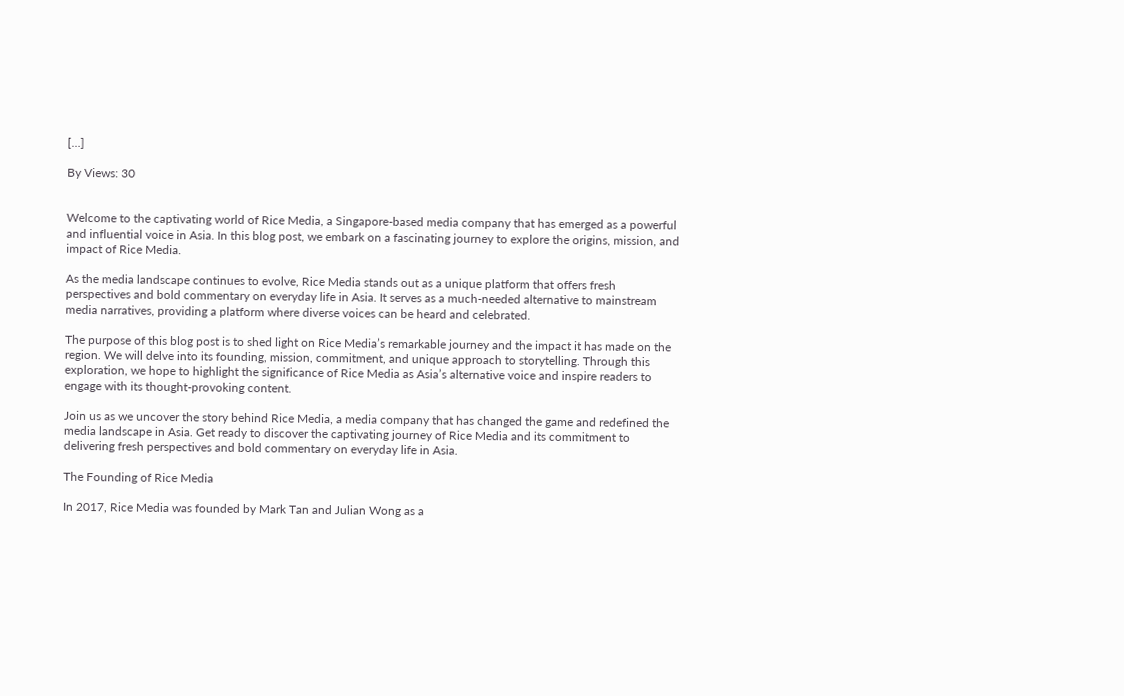[…]

By Views: 30


Welcome to the captivating world of Rice Media, a Singapore-based media company that has emerged as a powerful and influential voice in Asia. In this blog post, we embark on a fascinating journey to explore the origins, mission, and impact of Rice Media.

As the media landscape continues to evolve, Rice Media stands out as a unique platform that offers fresh perspectives and bold commentary on everyday life in Asia. It serves as a much-needed alternative to mainstream media narratives, providing a platform where diverse voices can be heard and celebrated.

The purpose of this blog post is to shed light on Rice Media’s remarkable journey and the impact it has made on the region. We will delve into its founding, mission, commitment, and unique approach to storytelling. Through this exploration, we hope to highlight the significance of Rice Media as Asia’s alternative voice and inspire readers to engage with its thought-provoking content.

Join us as we uncover the story behind Rice Media, a media company that has changed the game and redefined the media landscape in Asia. Get ready to discover the captivating journey of Rice Media and its commitment to delivering fresh perspectives and bold commentary on everyday life in Asia.

The Founding of Rice Media

In 2017, Rice Media was founded by Mark Tan and Julian Wong as a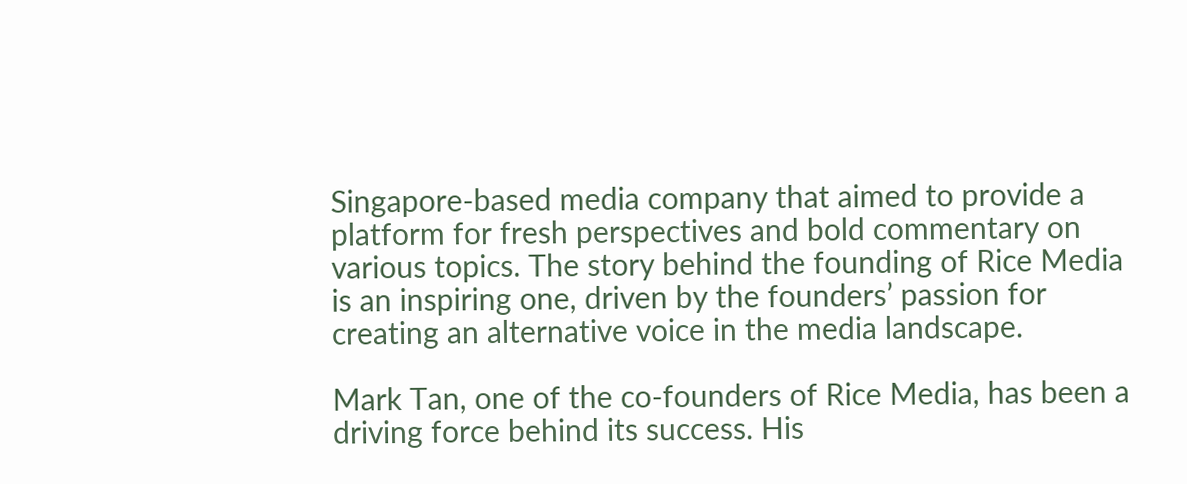Singapore-based media company that aimed to provide a platform for fresh perspectives and bold commentary on various topics. The story behind the founding of Rice Media is an inspiring one, driven by the founders’ passion for creating an alternative voice in the media landscape.

Mark Tan, one of the co-founders of Rice Media, has been a driving force behind its success. His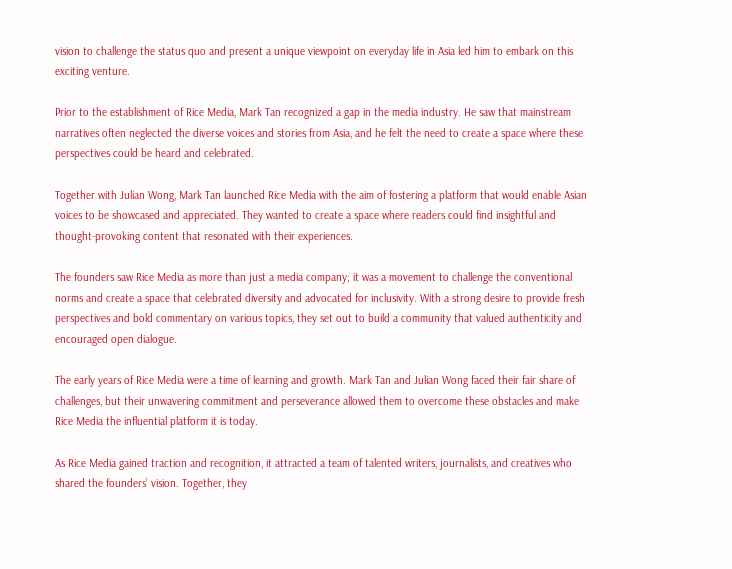vision to challenge the status quo and present a unique viewpoint on everyday life in Asia led him to embark on this exciting venture.

Prior to the establishment of Rice Media, Mark Tan recognized a gap in the media industry. He saw that mainstream narratives often neglected the diverse voices and stories from Asia, and he felt the need to create a space where these perspectives could be heard and celebrated.

Together with Julian Wong, Mark Tan launched Rice Media with the aim of fostering a platform that would enable Asian voices to be showcased and appreciated. They wanted to create a space where readers could find insightful and thought-provoking content that resonated with their experiences.

The founders saw Rice Media as more than just a media company; it was a movement to challenge the conventional norms and create a space that celebrated diversity and advocated for inclusivity. With a strong desire to provide fresh perspectives and bold commentary on various topics, they set out to build a community that valued authenticity and encouraged open dialogue.

The early years of Rice Media were a time of learning and growth. Mark Tan and Julian Wong faced their fair share of challenges, but their unwavering commitment and perseverance allowed them to overcome these obstacles and make Rice Media the influential platform it is today.

As Rice Media gained traction and recognition, it attracted a team of talented writers, journalists, and creatives who shared the founders’ vision. Together, they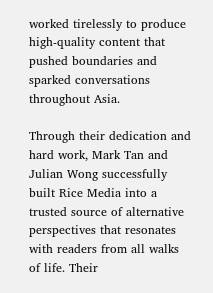worked tirelessly to produce high-quality content that pushed boundaries and sparked conversations throughout Asia.

Through their dedication and hard work, Mark Tan and Julian Wong successfully built Rice Media into a trusted source of alternative perspectives that resonates with readers from all walks of life. Their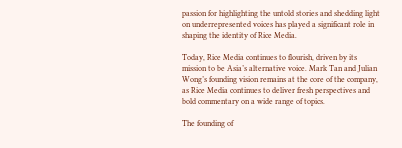passion for highlighting the untold stories and shedding light on underrepresented voices has played a significant role in shaping the identity of Rice Media.

Today, Rice Media continues to flourish, driven by its mission to be Asia’s alternative voice. Mark Tan and Julian Wong’s founding vision remains at the core of the company, as Rice Media continues to deliver fresh perspectives and bold commentary on a wide range of topics.

The founding of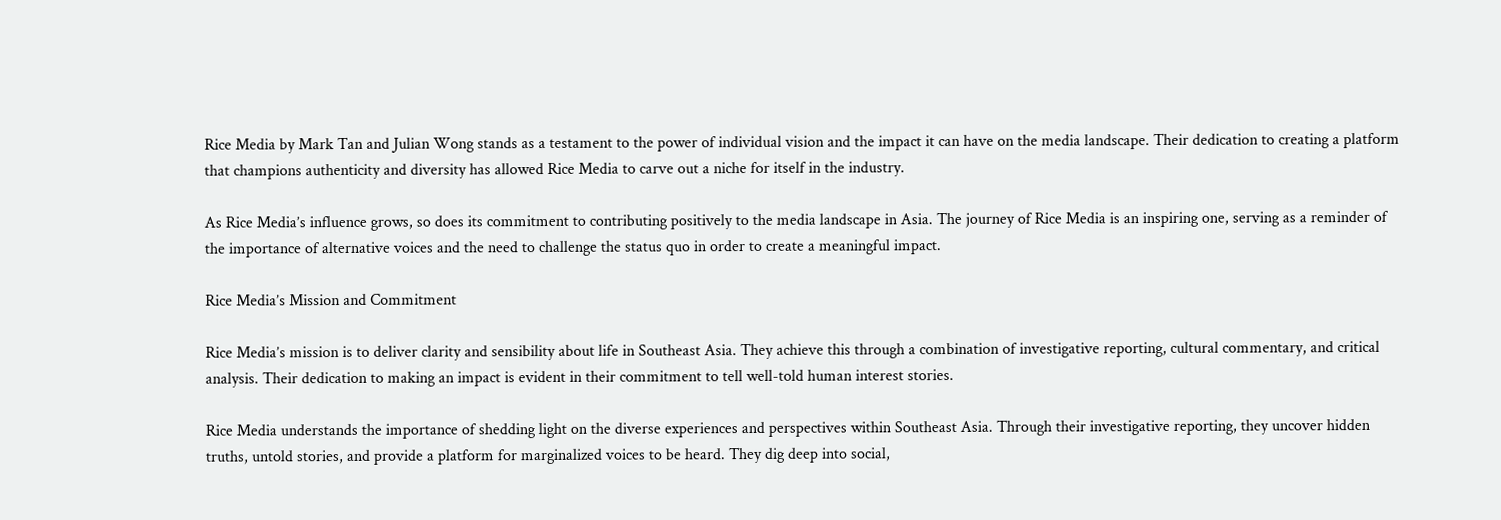Rice Media by Mark Tan and Julian Wong stands as a testament to the power of individual vision and the impact it can have on the media landscape. Their dedication to creating a platform that champions authenticity and diversity has allowed Rice Media to carve out a niche for itself in the industry.

As Rice Media’s influence grows, so does its commitment to contributing positively to the media landscape in Asia. The journey of Rice Media is an inspiring one, serving as a reminder of the importance of alternative voices and the need to challenge the status quo in order to create a meaningful impact.

Rice Media’s Mission and Commitment

Rice Media’s mission is to deliver clarity and sensibility about life in Southeast Asia. They achieve this through a combination of investigative reporting, cultural commentary, and critical analysis. Their dedication to making an impact is evident in their commitment to tell well-told human interest stories.

Rice Media understands the importance of shedding light on the diverse experiences and perspectives within Southeast Asia. Through their investigative reporting, they uncover hidden truths, untold stories, and provide a platform for marginalized voices to be heard. They dig deep into social,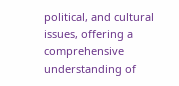political, and cultural issues, offering a comprehensive understanding of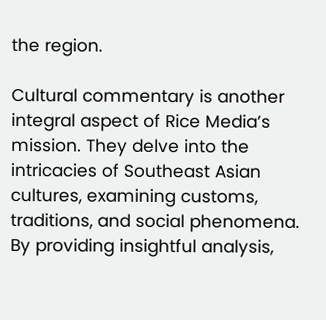the region.

Cultural commentary is another integral aspect of Rice Media’s mission. They delve into the intricacies of Southeast Asian cultures, examining customs, traditions, and social phenomena. By providing insightful analysis,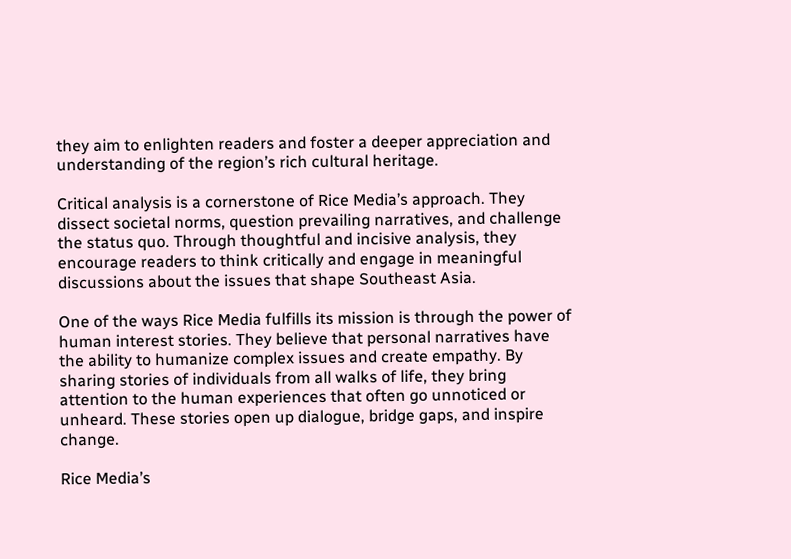they aim to enlighten readers and foster a deeper appreciation and understanding of the region’s rich cultural heritage.

Critical analysis is a cornerstone of Rice Media’s approach. They dissect societal norms, question prevailing narratives, and challenge the status quo. Through thoughtful and incisive analysis, they encourage readers to think critically and engage in meaningful discussions about the issues that shape Southeast Asia.

One of the ways Rice Media fulfills its mission is through the power of human interest stories. They believe that personal narratives have the ability to humanize complex issues and create empathy. By sharing stories of individuals from all walks of life, they bring attention to the human experiences that often go unnoticed or unheard. These stories open up dialogue, bridge gaps, and inspire change.

Rice Media’s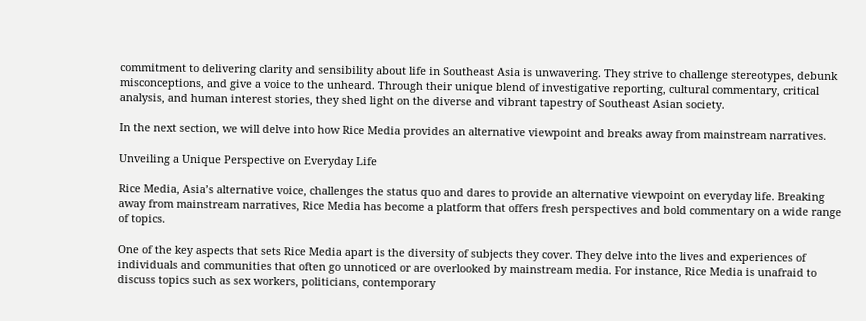commitment to delivering clarity and sensibility about life in Southeast Asia is unwavering. They strive to challenge stereotypes, debunk misconceptions, and give a voice to the unheard. Through their unique blend of investigative reporting, cultural commentary, critical analysis, and human interest stories, they shed light on the diverse and vibrant tapestry of Southeast Asian society.

In the next section, we will delve into how Rice Media provides an alternative viewpoint and breaks away from mainstream narratives.

Unveiling a Unique Perspective on Everyday Life

Rice Media, Asia’s alternative voice, challenges the status quo and dares to provide an alternative viewpoint on everyday life. Breaking away from mainstream narratives, Rice Media has become a platform that offers fresh perspectives and bold commentary on a wide range of topics.

One of the key aspects that sets Rice Media apart is the diversity of subjects they cover. They delve into the lives and experiences of individuals and communities that often go unnoticed or are overlooked by mainstream media. For instance, Rice Media is unafraid to discuss topics such as sex workers, politicians, contemporary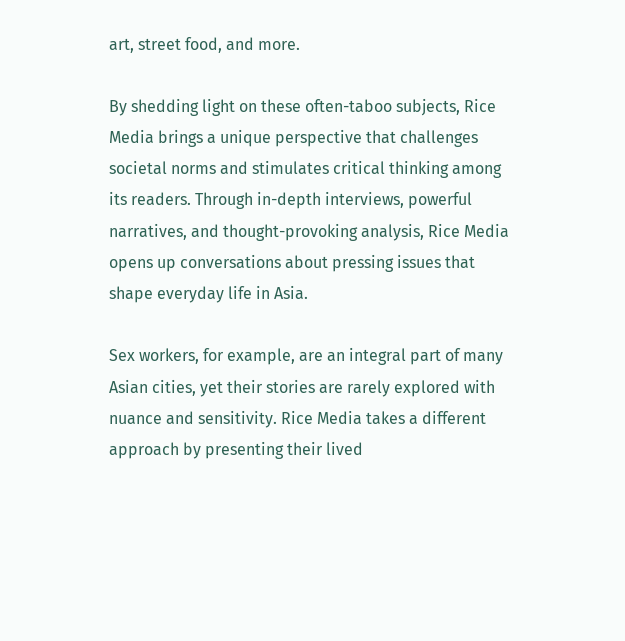art, street food, and more.

By shedding light on these often-taboo subjects, Rice Media brings a unique perspective that challenges societal norms and stimulates critical thinking among its readers. Through in-depth interviews, powerful narratives, and thought-provoking analysis, Rice Media opens up conversations about pressing issues that shape everyday life in Asia.

Sex workers, for example, are an integral part of many Asian cities, yet their stories are rarely explored with nuance and sensitivity. Rice Media takes a different approach by presenting their lived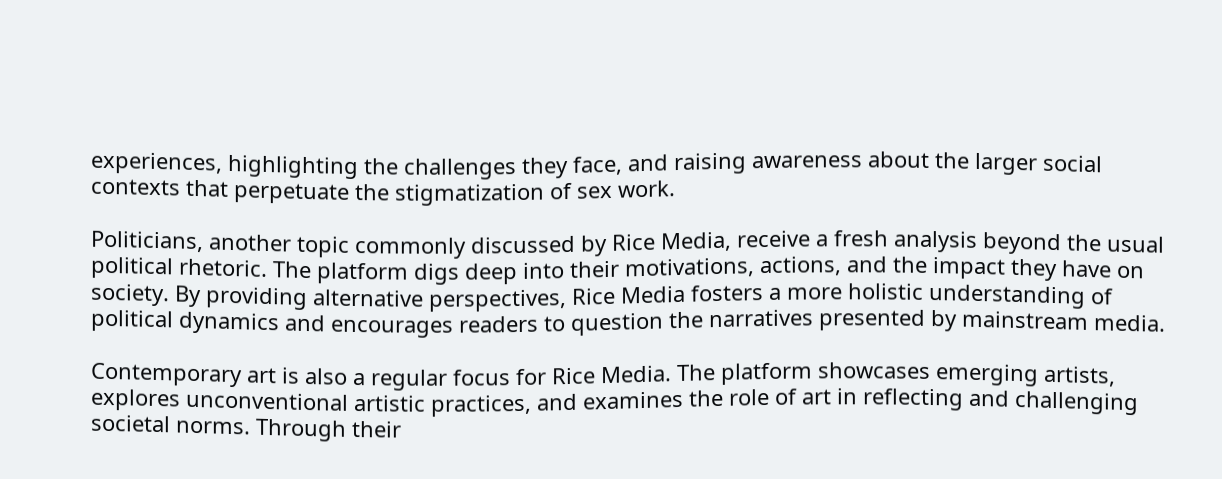experiences, highlighting the challenges they face, and raising awareness about the larger social contexts that perpetuate the stigmatization of sex work.

Politicians, another topic commonly discussed by Rice Media, receive a fresh analysis beyond the usual political rhetoric. The platform digs deep into their motivations, actions, and the impact they have on society. By providing alternative perspectives, Rice Media fosters a more holistic understanding of political dynamics and encourages readers to question the narratives presented by mainstream media.

Contemporary art is also a regular focus for Rice Media. The platform showcases emerging artists, explores unconventional artistic practices, and examines the role of art in reflecting and challenging societal norms. Through their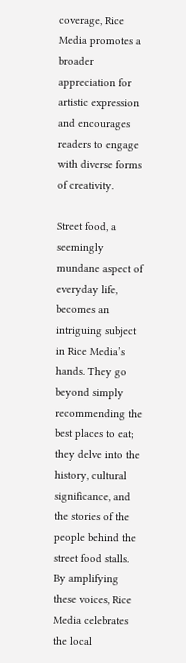coverage, Rice Media promotes a broader appreciation for artistic expression and encourages readers to engage with diverse forms of creativity.

Street food, a seemingly mundane aspect of everyday life, becomes an intriguing subject in Rice Media’s hands. They go beyond simply recommending the best places to eat; they delve into the history, cultural significance, and the stories of the people behind the street food stalls. By amplifying these voices, Rice Media celebrates the local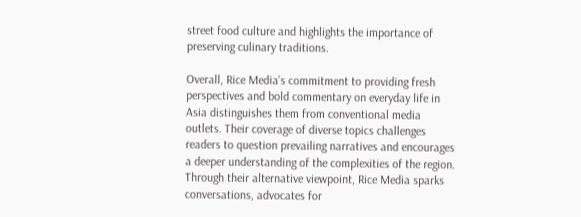street food culture and highlights the importance of preserving culinary traditions.

Overall, Rice Media’s commitment to providing fresh perspectives and bold commentary on everyday life in Asia distinguishes them from conventional media outlets. Their coverage of diverse topics challenges readers to question prevailing narratives and encourages a deeper understanding of the complexities of the region. Through their alternative viewpoint, Rice Media sparks conversations, advocates for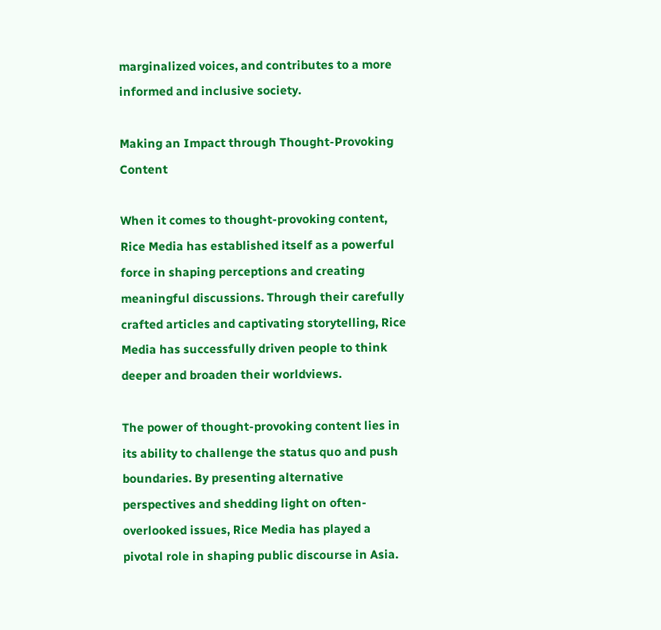marginalized voices, and contributes to a more informed and inclusive society.

Making an Impact through Thought-Provoking Content

When it comes to thought-provoking content, Rice Media has established itself as a powerful force in shaping perceptions and creating meaningful discussions. Through their carefully crafted articles and captivating storytelling, Rice Media has successfully driven people to think deeper and broaden their worldviews.

The power of thought-provoking content lies in its ability to challenge the status quo and push boundaries. By presenting alternative perspectives and shedding light on often-overlooked issues, Rice Media has played a pivotal role in shaping public discourse in Asia.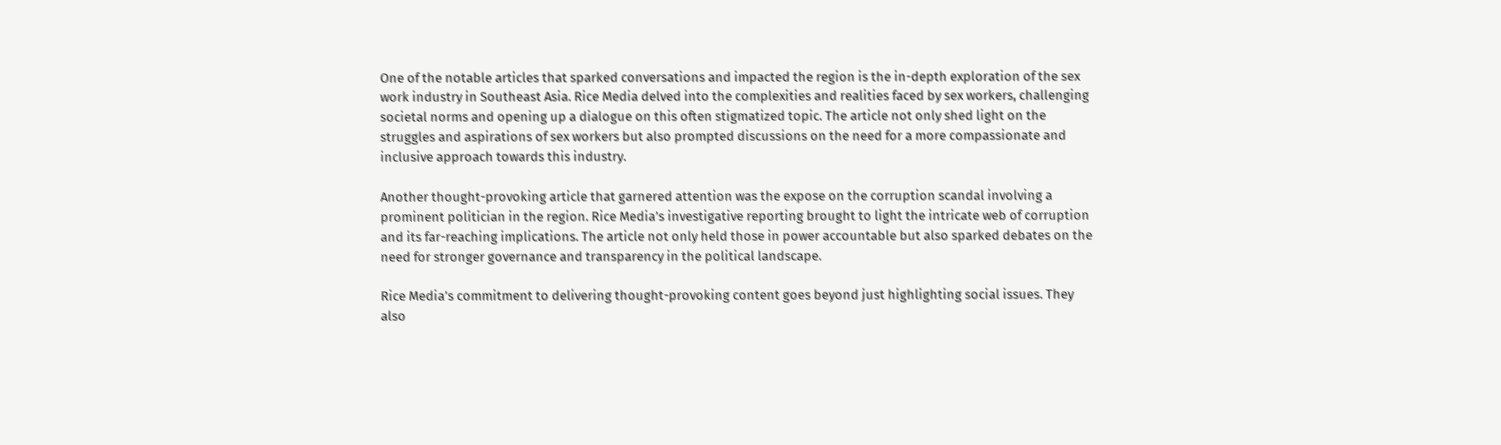One of the notable articles that sparked conversations and impacted the region is the in-depth exploration of the sex work industry in Southeast Asia. Rice Media delved into the complexities and realities faced by sex workers, challenging societal norms and opening up a dialogue on this often stigmatized topic. The article not only shed light on the struggles and aspirations of sex workers but also prompted discussions on the need for a more compassionate and inclusive approach towards this industry.

Another thought-provoking article that garnered attention was the expose on the corruption scandal involving a prominent politician in the region. Rice Media’s investigative reporting brought to light the intricate web of corruption and its far-reaching implications. The article not only held those in power accountable but also sparked debates on the need for stronger governance and transparency in the political landscape.

Rice Media’s commitment to delivering thought-provoking content goes beyond just highlighting social issues. They also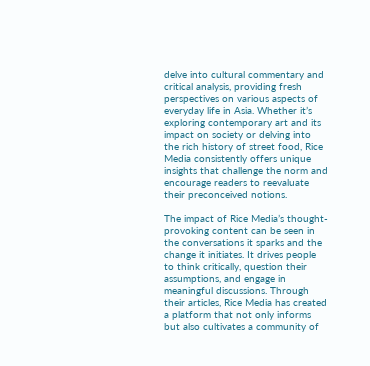delve into cultural commentary and critical analysis, providing fresh perspectives on various aspects of everyday life in Asia. Whether it’s exploring contemporary art and its impact on society or delving into the rich history of street food, Rice Media consistently offers unique insights that challenge the norm and encourage readers to reevaluate their preconceived notions.

The impact of Rice Media’s thought-provoking content can be seen in the conversations it sparks and the change it initiates. It drives people to think critically, question their assumptions, and engage in meaningful discussions. Through their articles, Rice Media has created a platform that not only informs but also cultivates a community of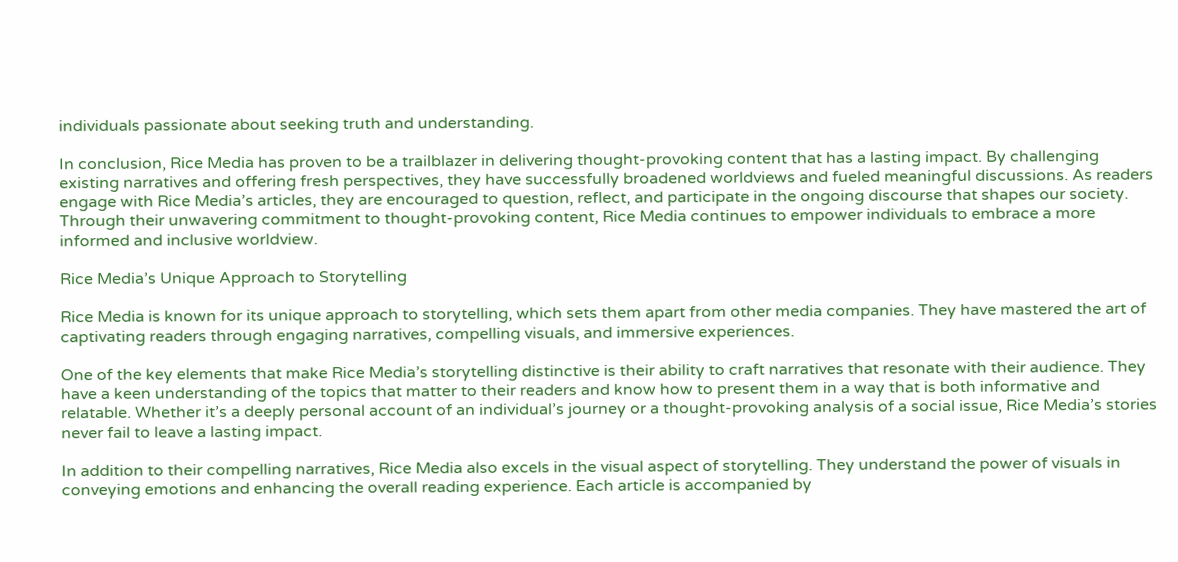individuals passionate about seeking truth and understanding.

In conclusion, Rice Media has proven to be a trailblazer in delivering thought-provoking content that has a lasting impact. By challenging existing narratives and offering fresh perspectives, they have successfully broadened worldviews and fueled meaningful discussions. As readers engage with Rice Media’s articles, they are encouraged to question, reflect, and participate in the ongoing discourse that shapes our society. Through their unwavering commitment to thought-provoking content, Rice Media continues to empower individuals to embrace a more informed and inclusive worldview.

Rice Media’s Unique Approach to Storytelling

Rice Media is known for its unique approach to storytelling, which sets them apart from other media companies. They have mastered the art of captivating readers through engaging narratives, compelling visuals, and immersive experiences.

One of the key elements that make Rice Media’s storytelling distinctive is their ability to craft narratives that resonate with their audience. They have a keen understanding of the topics that matter to their readers and know how to present them in a way that is both informative and relatable. Whether it’s a deeply personal account of an individual’s journey or a thought-provoking analysis of a social issue, Rice Media’s stories never fail to leave a lasting impact.

In addition to their compelling narratives, Rice Media also excels in the visual aspect of storytelling. They understand the power of visuals in conveying emotions and enhancing the overall reading experience. Each article is accompanied by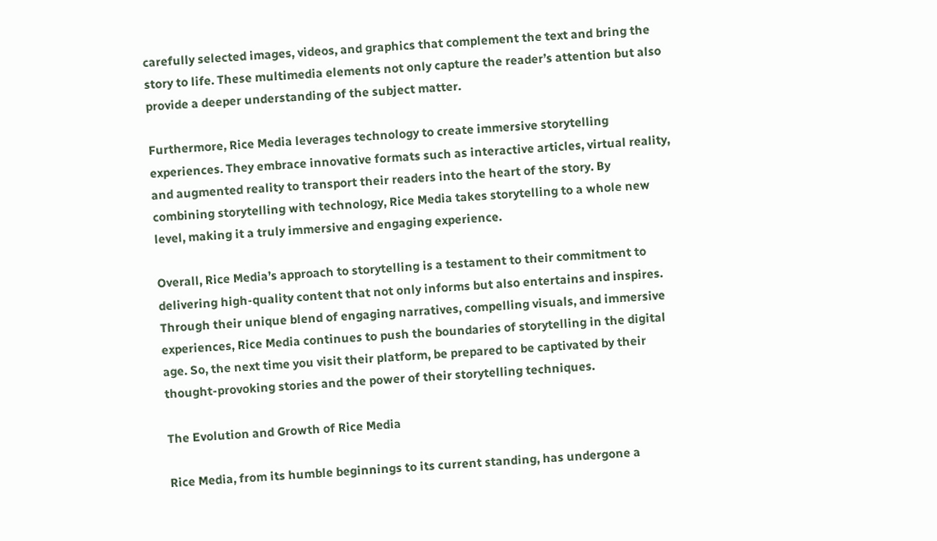carefully selected images, videos, and graphics that complement the text and bring the story to life. These multimedia elements not only capture the reader’s attention but also provide a deeper understanding of the subject matter.

Furthermore, Rice Media leverages technology to create immersive storytelling experiences. They embrace innovative formats such as interactive articles, virtual reality, and augmented reality to transport their readers into the heart of the story. By combining storytelling with technology, Rice Media takes storytelling to a whole new level, making it a truly immersive and engaging experience.

Overall, Rice Media’s approach to storytelling is a testament to their commitment to delivering high-quality content that not only informs but also entertains and inspires. Through their unique blend of engaging narratives, compelling visuals, and immersive experiences, Rice Media continues to push the boundaries of storytelling in the digital age. So, the next time you visit their platform, be prepared to be captivated by their thought-provoking stories and the power of their storytelling techniques.

The Evolution and Growth of Rice Media

Rice Media, from its humble beginnings to its current standing, has undergone a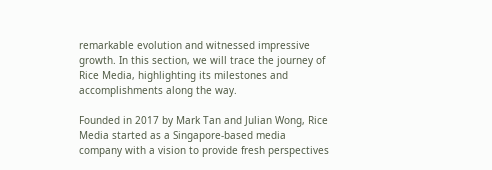remarkable evolution and witnessed impressive growth. In this section, we will trace the journey of Rice Media, highlighting its milestones and accomplishments along the way.

Founded in 2017 by Mark Tan and Julian Wong, Rice Media started as a Singapore-based media company with a vision to provide fresh perspectives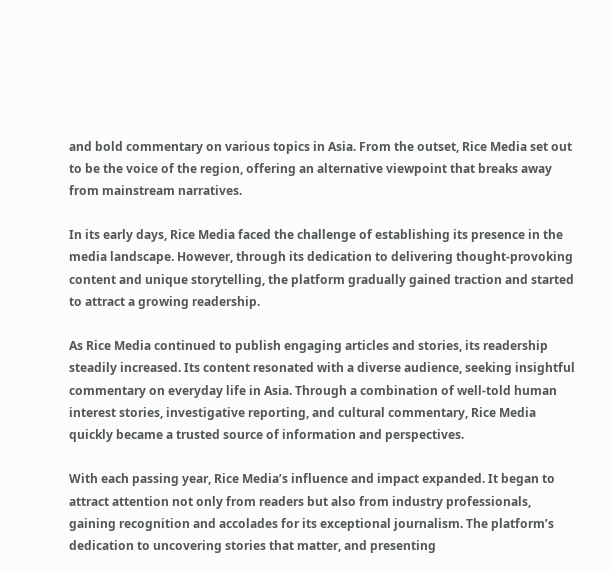and bold commentary on various topics in Asia. From the outset, Rice Media set out to be the voice of the region, offering an alternative viewpoint that breaks away from mainstream narratives.

In its early days, Rice Media faced the challenge of establishing its presence in the media landscape. However, through its dedication to delivering thought-provoking content and unique storytelling, the platform gradually gained traction and started to attract a growing readership.

As Rice Media continued to publish engaging articles and stories, its readership steadily increased. Its content resonated with a diverse audience, seeking insightful commentary on everyday life in Asia. Through a combination of well-told human interest stories, investigative reporting, and cultural commentary, Rice Media quickly became a trusted source of information and perspectives.

With each passing year, Rice Media’s influence and impact expanded. It began to attract attention not only from readers but also from industry professionals, gaining recognition and accolades for its exceptional journalism. The platform’s dedication to uncovering stories that matter, and presenting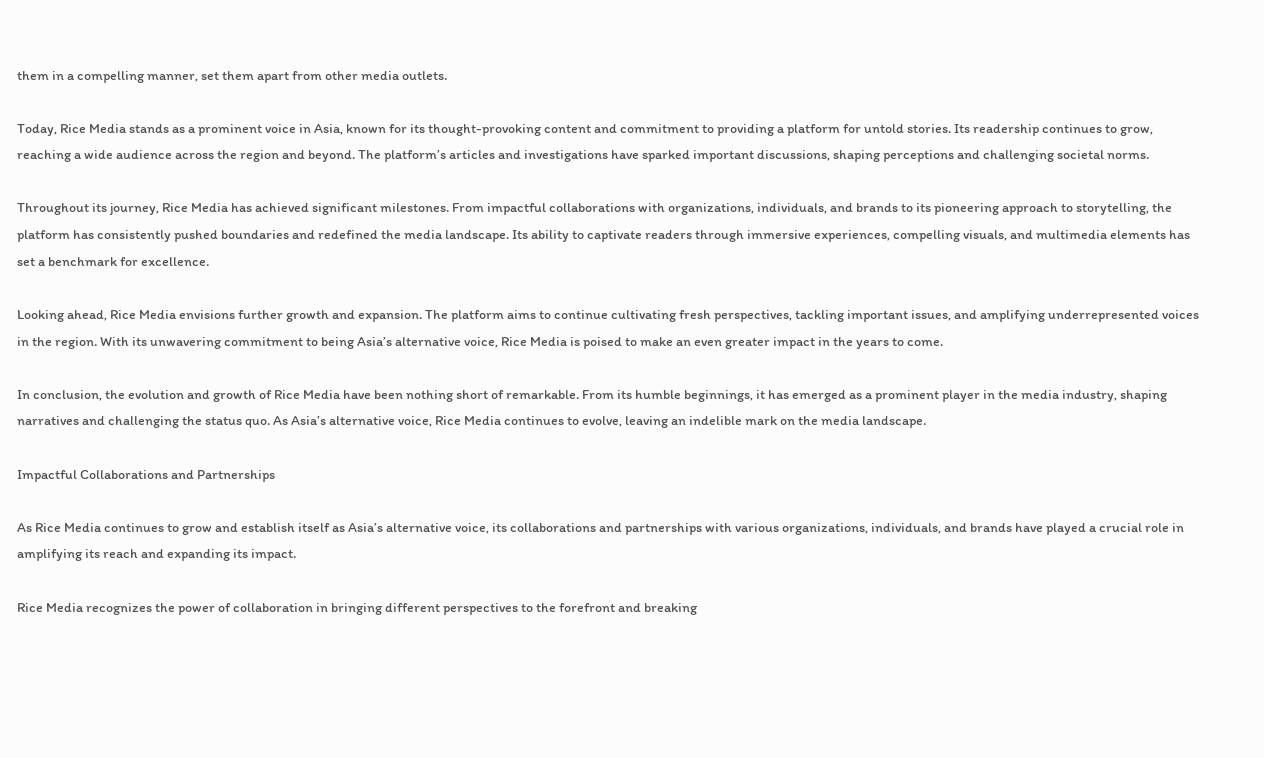them in a compelling manner, set them apart from other media outlets.

Today, Rice Media stands as a prominent voice in Asia, known for its thought-provoking content and commitment to providing a platform for untold stories. Its readership continues to grow, reaching a wide audience across the region and beyond. The platform’s articles and investigations have sparked important discussions, shaping perceptions and challenging societal norms.

Throughout its journey, Rice Media has achieved significant milestones. From impactful collaborations with organizations, individuals, and brands to its pioneering approach to storytelling, the platform has consistently pushed boundaries and redefined the media landscape. Its ability to captivate readers through immersive experiences, compelling visuals, and multimedia elements has set a benchmark for excellence.

Looking ahead, Rice Media envisions further growth and expansion. The platform aims to continue cultivating fresh perspectives, tackling important issues, and amplifying underrepresented voices in the region. With its unwavering commitment to being Asia’s alternative voice, Rice Media is poised to make an even greater impact in the years to come.

In conclusion, the evolution and growth of Rice Media have been nothing short of remarkable. From its humble beginnings, it has emerged as a prominent player in the media industry, shaping narratives and challenging the status quo. As Asia’s alternative voice, Rice Media continues to evolve, leaving an indelible mark on the media landscape.

Impactful Collaborations and Partnerships

As Rice Media continues to grow and establish itself as Asia’s alternative voice, its collaborations and partnerships with various organizations, individuals, and brands have played a crucial role in amplifying its reach and expanding its impact.

Rice Media recognizes the power of collaboration in bringing different perspectives to the forefront and breaking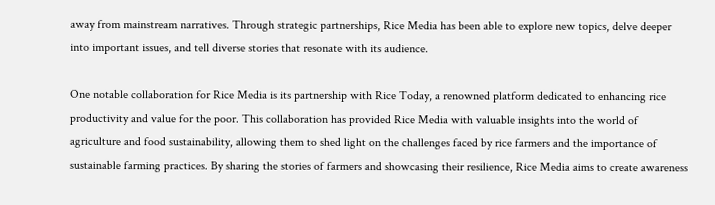away from mainstream narratives. Through strategic partnerships, Rice Media has been able to explore new topics, delve deeper into important issues, and tell diverse stories that resonate with its audience.

One notable collaboration for Rice Media is its partnership with Rice Today, a renowned platform dedicated to enhancing rice productivity and value for the poor. This collaboration has provided Rice Media with valuable insights into the world of agriculture and food sustainability, allowing them to shed light on the challenges faced by rice farmers and the importance of sustainable farming practices. By sharing the stories of farmers and showcasing their resilience, Rice Media aims to create awareness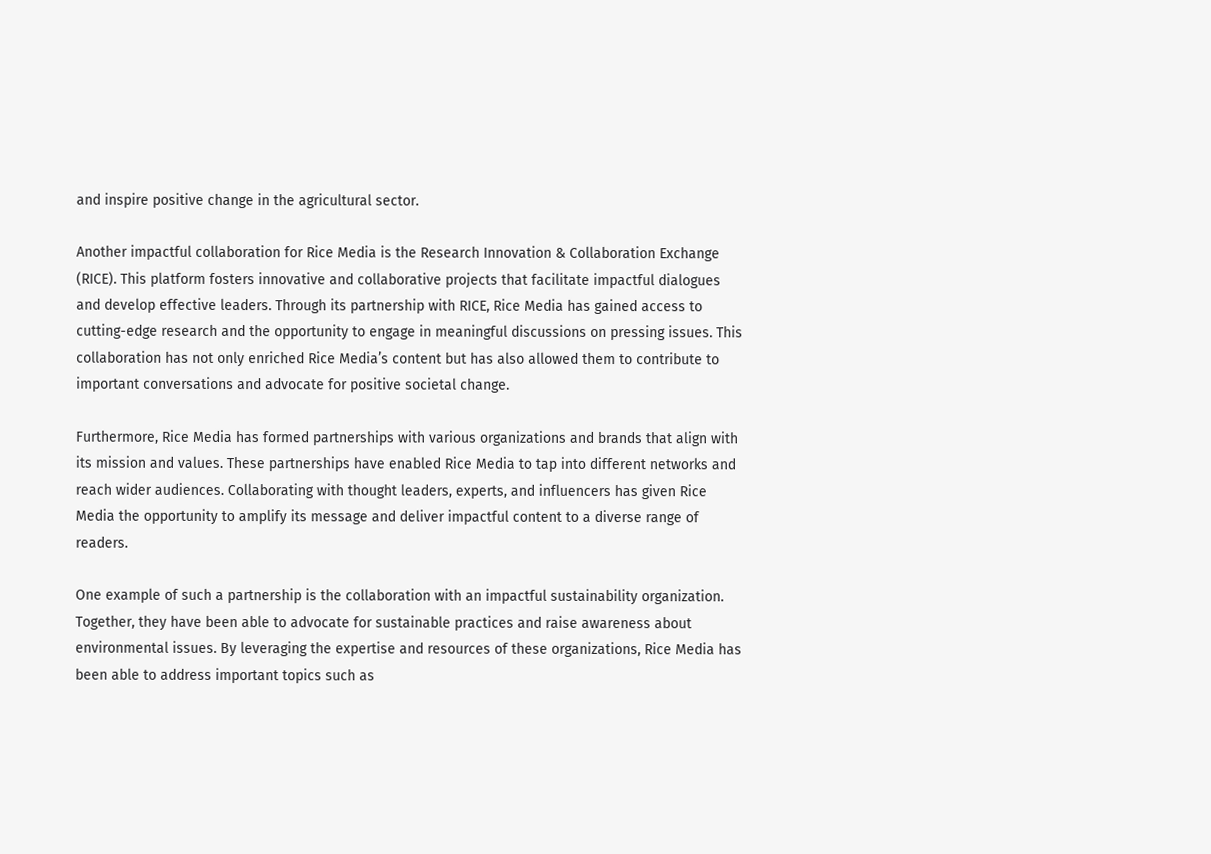and inspire positive change in the agricultural sector.

Another impactful collaboration for Rice Media is the Research Innovation & Collaboration Exchange (RICE). This platform fosters innovative and collaborative projects that facilitate impactful dialogues and develop effective leaders. Through its partnership with RICE, Rice Media has gained access to cutting-edge research and the opportunity to engage in meaningful discussions on pressing issues. This collaboration has not only enriched Rice Media’s content but has also allowed them to contribute to important conversations and advocate for positive societal change.

Furthermore, Rice Media has formed partnerships with various organizations and brands that align with its mission and values. These partnerships have enabled Rice Media to tap into different networks and reach wider audiences. Collaborating with thought leaders, experts, and influencers has given Rice Media the opportunity to amplify its message and deliver impactful content to a diverse range of readers.

One example of such a partnership is the collaboration with an impactful sustainability organization. Together, they have been able to advocate for sustainable practices and raise awareness about environmental issues. By leveraging the expertise and resources of these organizations, Rice Media has been able to address important topics such as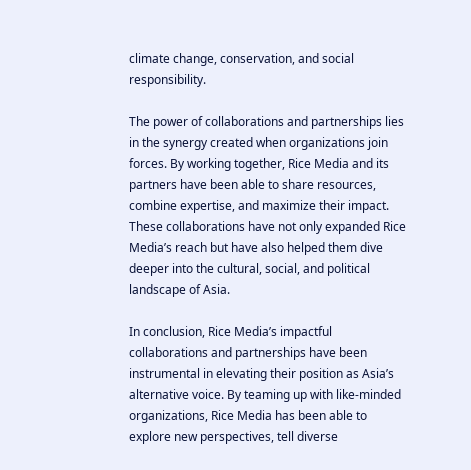climate change, conservation, and social responsibility.

The power of collaborations and partnerships lies in the synergy created when organizations join forces. By working together, Rice Media and its partners have been able to share resources, combine expertise, and maximize their impact. These collaborations have not only expanded Rice Media’s reach but have also helped them dive deeper into the cultural, social, and political landscape of Asia.

In conclusion, Rice Media’s impactful collaborations and partnerships have been instrumental in elevating their position as Asia’s alternative voice. By teaming up with like-minded organizations, Rice Media has been able to explore new perspectives, tell diverse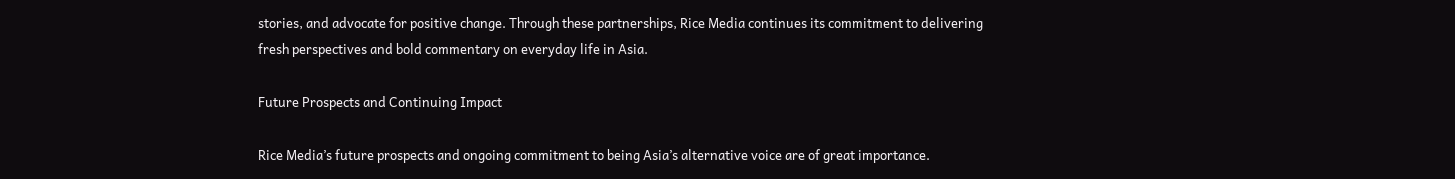stories, and advocate for positive change. Through these partnerships, Rice Media continues its commitment to delivering fresh perspectives and bold commentary on everyday life in Asia.

Future Prospects and Continuing Impact

Rice Media’s future prospects and ongoing commitment to being Asia’s alternative voice are of great importance.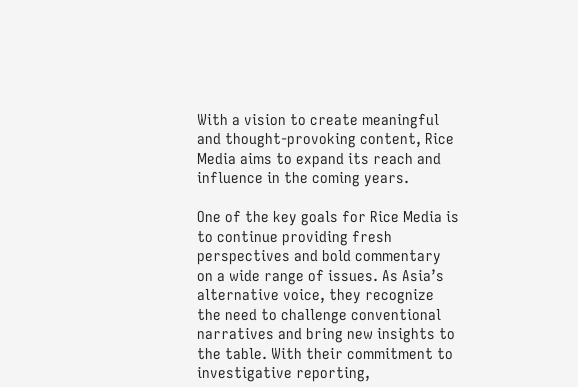With a vision to create meaningful and thought-provoking content, Rice Media aims to expand its reach and influence in the coming years.

One of the key goals for Rice Media is to continue providing fresh perspectives and bold commentary on a wide range of issues. As Asia’s alternative voice, they recognize the need to challenge conventional narratives and bring new insights to the table. With their commitment to investigative reporting,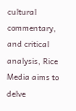cultural commentary, and critical analysis, Rice Media aims to delve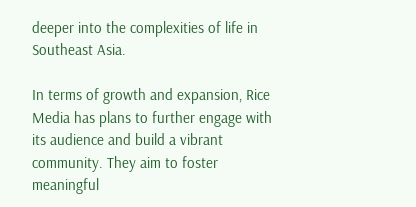deeper into the complexities of life in Southeast Asia.

In terms of growth and expansion, Rice Media has plans to further engage with its audience and build a vibrant community. They aim to foster meaningful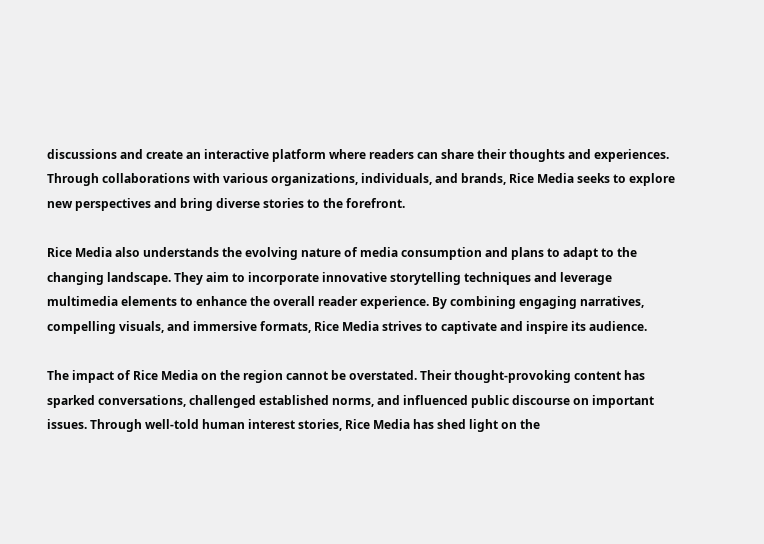discussions and create an interactive platform where readers can share their thoughts and experiences. Through collaborations with various organizations, individuals, and brands, Rice Media seeks to explore new perspectives and bring diverse stories to the forefront.

Rice Media also understands the evolving nature of media consumption and plans to adapt to the changing landscape. They aim to incorporate innovative storytelling techniques and leverage multimedia elements to enhance the overall reader experience. By combining engaging narratives, compelling visuals, and immersive formats, Rice Media strives to captivate and inspire its audience.

The impact of Rice Media on the region cannot be overstated. Their thought-provoking content has sparked conversations, challenged established norms, and influenced public discourse on important issues. Through well-told human interest stories, Rice Media has shed light on the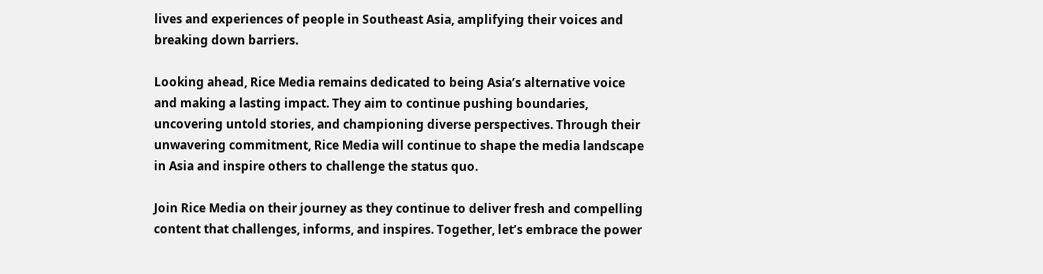lives and experiences of people in Southeast Asia, amplifying their voices and breaking down barriers.

Looking ahead, Rice Media remains dedicated to being Asia’s alternative voice and making a lasting impact. They aim to continue pushing boundaries, uncovering untold stories, and championing diverse perspectives. Through their unwavering commitment, Rice Media will continue to shape the media landscape in Asia and inspire others to challenge the status quo.

Join Rice Media on their journey as they continue to deliver fresh and compelling content that challenges, informs, and inspires. Together, let’s embrace the power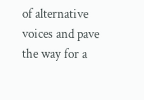of alternative voices and pave the way for a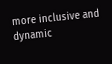more inclusive and dynamic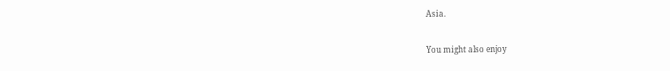Asia.

You might also enjoy